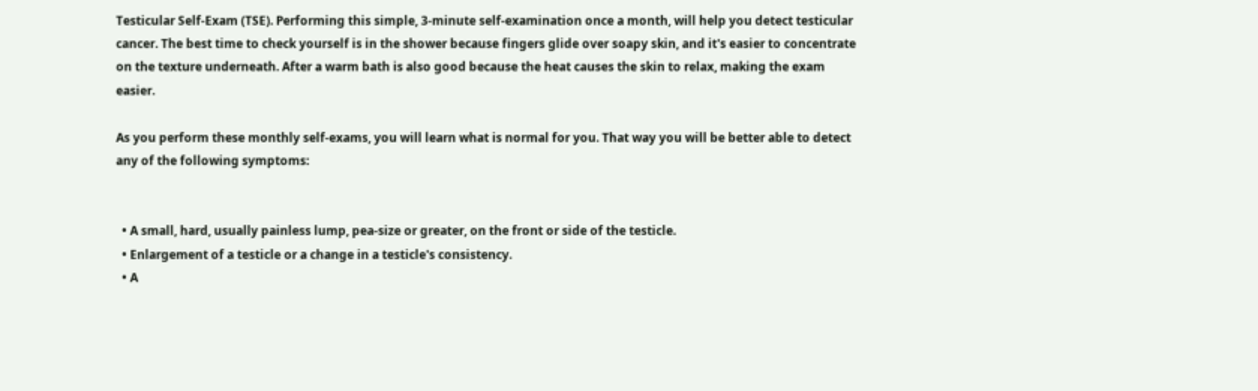Testicular Self-Exam (TSE). Performing this simple, 3-minute self-examination once a month, will help you detect testicular cancer. The best time to check yourself is in the shower because fingers glide over soapy skin, and it's easier to concentrate on the texture underneath. After a warm bath is also good because the heat causes the skin to relax, making the exam easier.

As you perform these monthly self-exams, you will learn what is normal for you. That way you will be better able to detect any of the following symptoms:


  • A small, hard, usually painless lump, pea-size or greater, on the front or side of the testicle.
  • Enlargement of a testicle or a change in a testicle's consistency.
  • A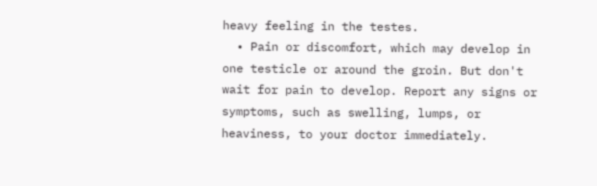heavy feeling in the testes.
  • Pain or discomfort, which may develop in one testicle or around the groin. But don't wait for pain to develop. Report any signs or symptoms, such as swelling, lumps, or heaviness, to your doctor immediately.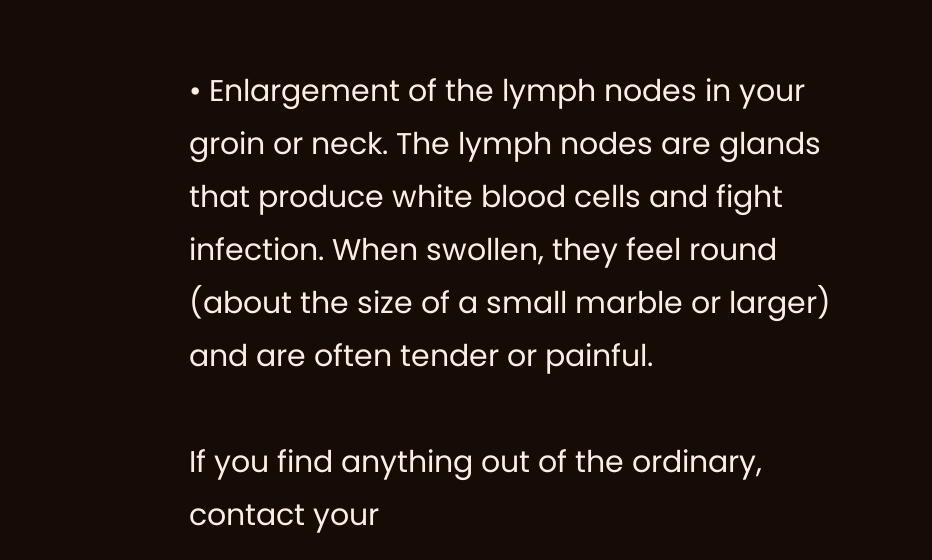• Enlargement of the lymph nodes in your groin or neck. The lymph nodes are glands that produce white blood cells and fight infection. When swollen, they feel round (about the size of a small marble or larger) and are often tender or painful.

If you find anything out of the ordinary, contact your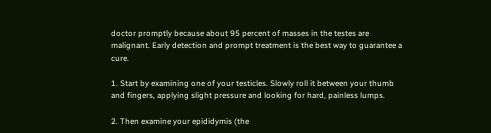doctor promptly because about 95 percent of masses in the testes are malignant. Early detection and prompt treatment is the best way to guarantee a cure.

1. Start by examining one of your testicles. Slowly roll it between your thumb and fingers, applying slight pressure and looking for hard, painless lumps.

2. Then examine your epididymis (the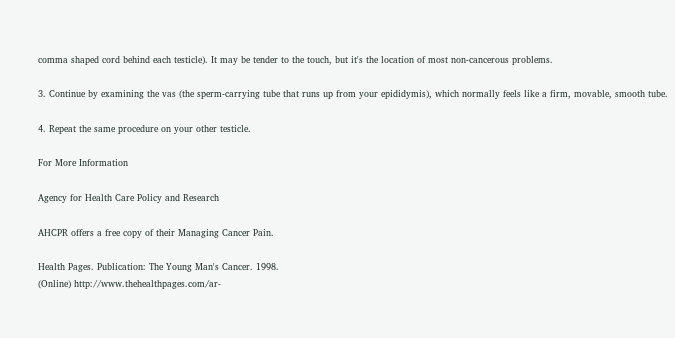comma shaped cord behind each testicle). It may be tender to the touch, but it's the location of most non-cancerous problems.

3. Continue by examining the vas (the sperm-carrying tube that runs up from your epididymis), which normally feels like a firm, movable, smooth tube.

4. Repeat the same procedure on your other testicle.

For More Information

Agency for Health Care Policy and Research

AHCPR offers a free copy of their Managing Cancer Pain.

Health Pages. Publication: The Young Man's Cancer. 1998.
(Online) http://www.thehealthpages.com/ar-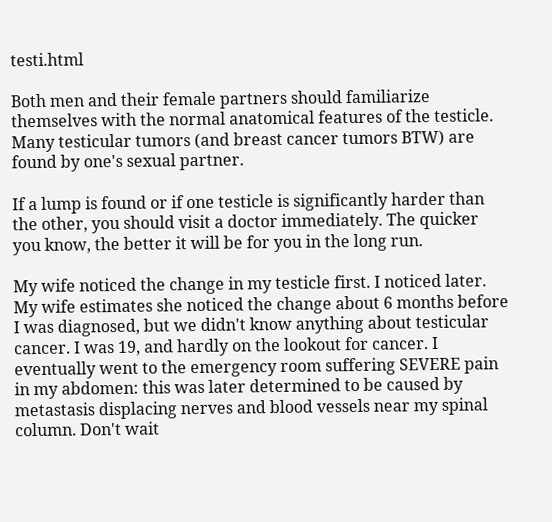testi.html

Both men and their female partners should familiarize themselves with the normal anatomical features of the testicle. Many testicular tumors (and breast cancer tumors BTW) are found by one's sexual partner.

If a lump is found or if one testicle is significantly harder than the other, you should visit a doctor immediately. The quicker you know, the better it will be for you in the long run.

My wife noticed the change in my testicle first. I noticed later. My wife estimates she noticed the change about 6 months before I was diagnosed, but we didn't know anything about testicular cancer. I was 19, and hardly on the lookout for cancer. I eventually went to the emergency room suffering SEVERE pain in my abdomen: this was later determined to be caused by metastasis displacing nerves and blood vessels near my spinal column. Don't wait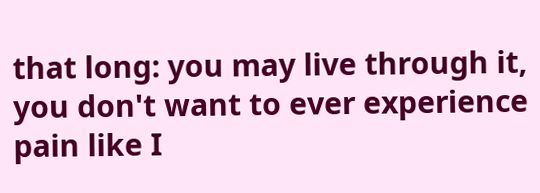that long: you may live through it, you don't want to ever experience pain like I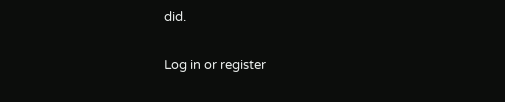did.

Log in or register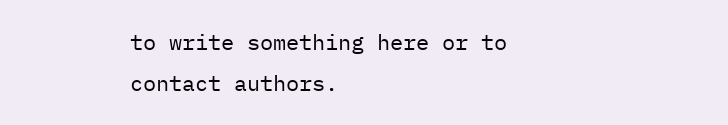to write something here or to contact authors.